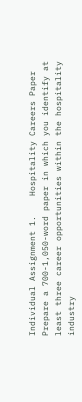Individual Assignment 1.    Hospitality Careers Paper Prepare a 700-1,050-word paper in which you identify at least three career opportunities within the hospitality industry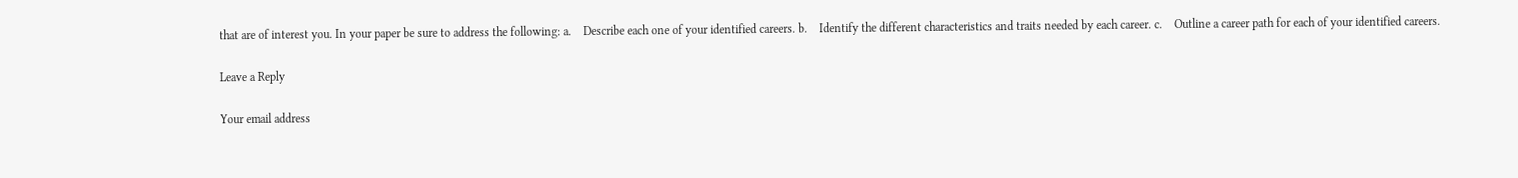that are of interest you. In your paper be sure to address the following: a.    Describe each one of your identified careers. b.    Identify the different characteristics and traits needed by each career. c.    Outline a career path for each of your identified careers.

Leave a Reply

Your email address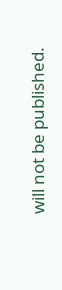will not be published.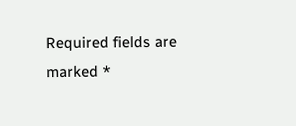Required fields are marked *